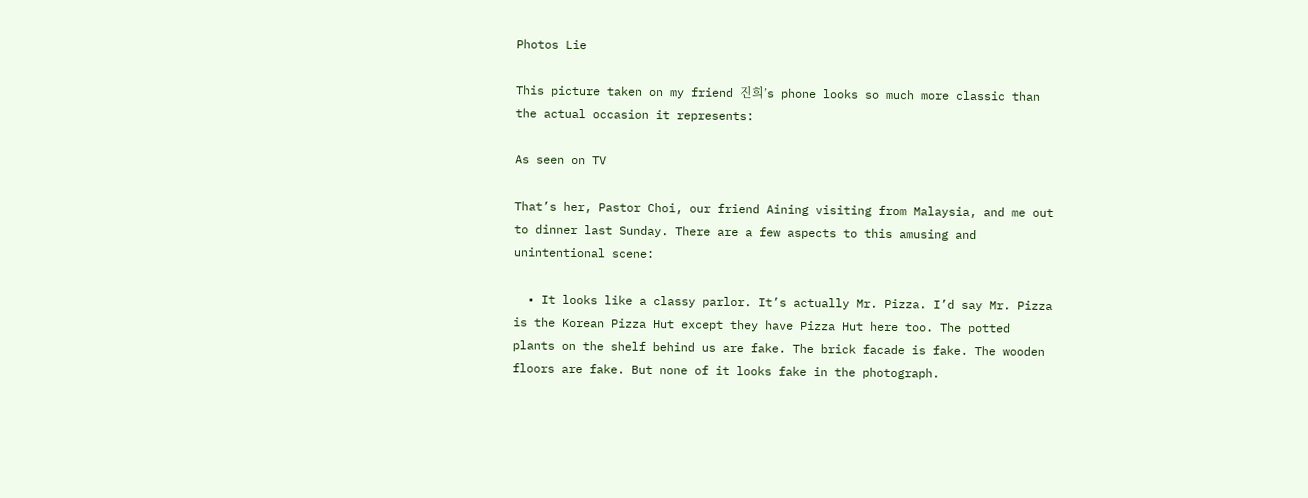Photos Lie

This picture taken on my friend 진희’s phone looks so much more classic than the actual occasion it represents:

As seen on TV

That’s her, Pastor Choi, our friend Aining visiting from Malaysia, and me out to dinner last Sunday. There are a few aspects to this amusing and unintentional scene:

  • It looks like a classy parlor. It’s actually Mr. Pizza. I’d say Mr. Pizza is the Korean Pizza Hut except they have Pizza Hut here too. The potted plants on the shelf behind us are fake. The brick facade is fake. The wooden floors are fake. But none of it looks fake in the photograph.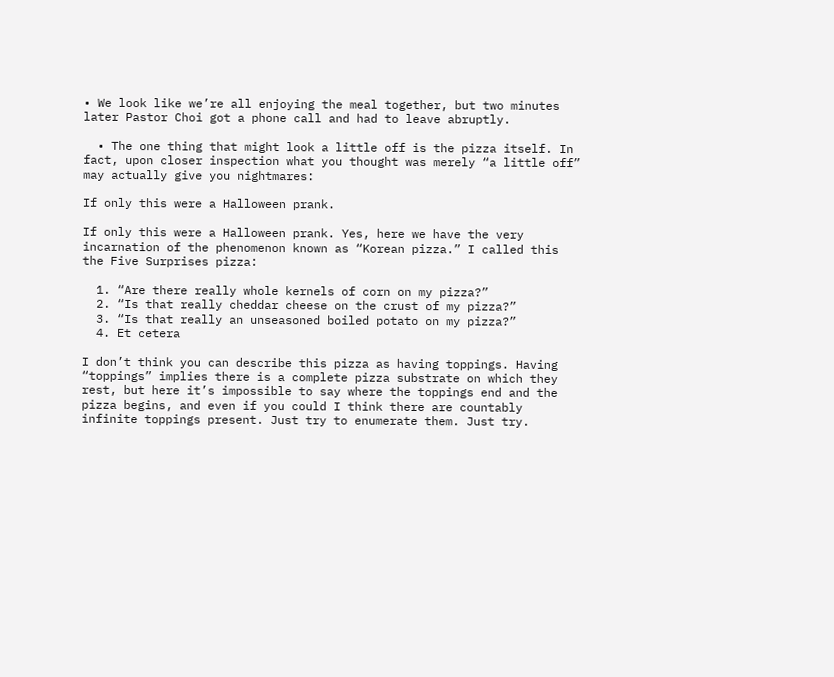• We look like we’re all enjoying the meal together, but two minutes later Pastor Choi got a phone call and had to leave abruptly.

  • The one thing that might look a little off is the pizza itself. In fact, upon closer inspection what you thought was merely “a little off” may actually give you nightmares:

If only this were a Halloween prank.

If only this were a Halloween prank. Yes, here we have the very incarnation of the phenomenon known as “Korean pizza.” I called this the Five Surprises pizza:

  1. “Are there really whole kernels of corn on my pizza?”
  2. “Is that really cheddar cheese on the crust of my pizza?”
  3. “Is that really an unseasoned boiled potato on my pizza?”
  4. Et cetera

I don’t think you can describe this pizza as having toppings. Having “toppings” implies there is a complete pizza substrate on which they rest, but here it’s impossible to say where the toppings end and the pizza begins, and even if you could I think there are countably infinite toppings present. Just try to enumerate them. Just try.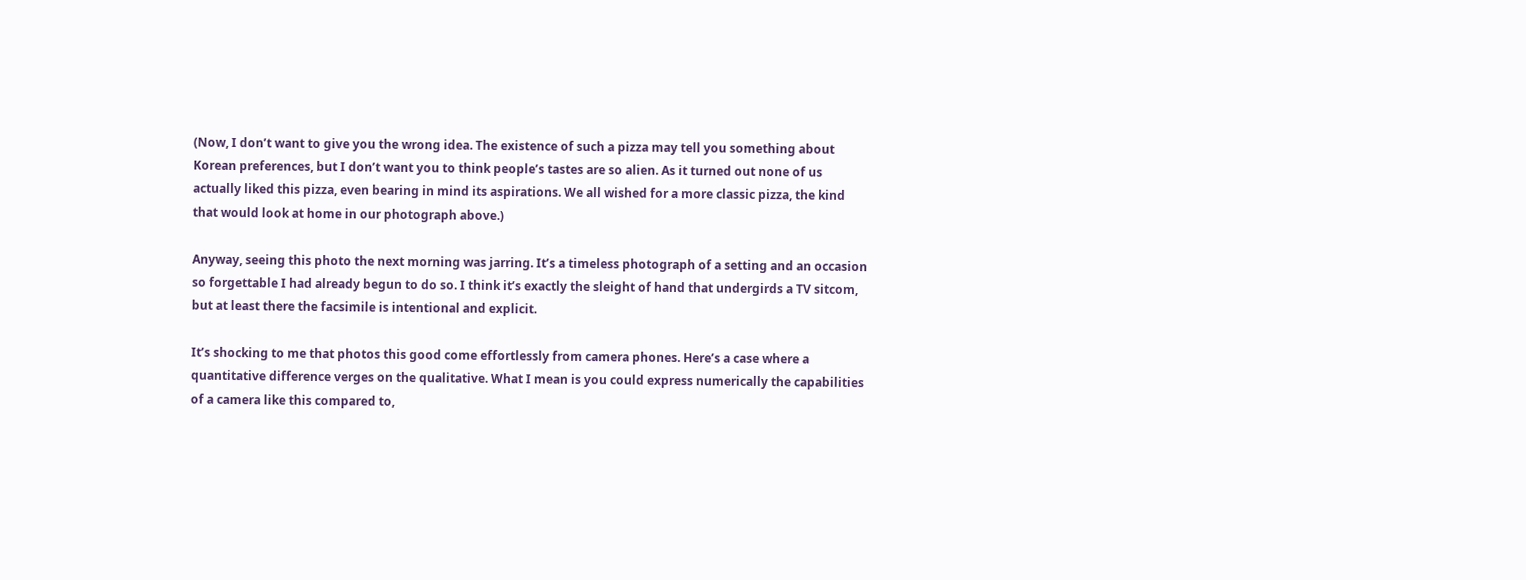(Now, I don’t want to give you the wrong idea. The existence of such a pizza may tell you something about Korean preferences, but I don’t want you to think people’s tastes are so alien. As it turned out none of us actually liked this pizza, even bearing in mind its aspirations. We all wished for a more classic pizza, the kind that would look at home in our photograph above.)

Anyway, seeing this photo the next morning was jarring. It’s a timeless photograph of a setting and an occasion so forgettable I had already begun to do so. I think it’s exactly the sleight of hand that undergirds a TV sitcom, but at least there the facsimile is intentional and explicit.

It’s shocking to me that photos this good come effortlessly from camera phones. Here’s a case where a quantitative difference verges on the qualitative. What I mean is you could express numerically the capabilities of a camera like this compared to,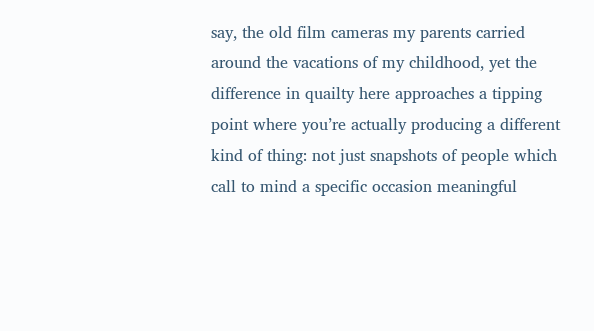say, the old film cameras my parents carried around the vacations of my childhood, yet the difference in quailty here approaches a tipping point where you’re actually producing a different kind of thing: not just snapshots of people which call to mind a specific occasion meaningful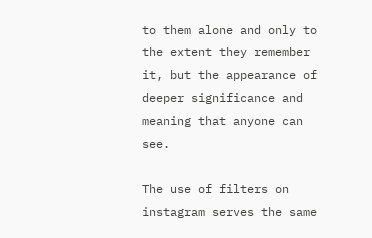to them alone and only to the extent they remember it, but the appearance of deeper significance and meaning that anyone can see.

The use of filters on instagram serves the same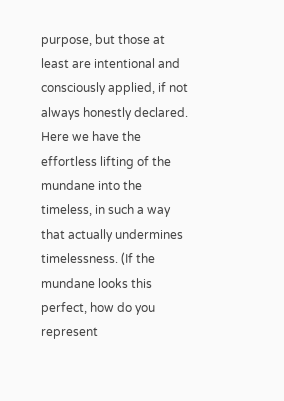purpose, but those at least are intentional and consciously applied, if not always honestly declared. Here we have the effortless lifting of the mundane into the timeless, in such a way that actually undermines timelessness. (If the mundane looks this perfect, how do you represent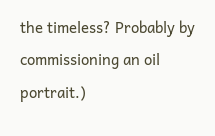the timeless? Probably by commissioning an oil portrait.)